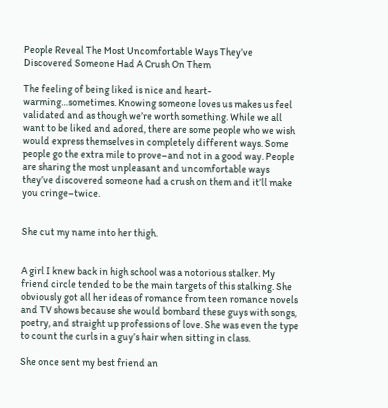People Reveal The Most Uncomfortable Ways They’ve Discovered Someone Had A Crush On Them

The feeling of being liked is nice and heart-warming…sometimes. Knowing someone loves us makes us feel validated and as though we’re worth something. While we all want to be liked and adored, there are some people who we wish would express themselves in completely different ways. Some people go the extra mile to prove–and not in a good way. People are sharing the most unpleasant and uncomfortable ways they’ve discovered someone had a crush on them and it’ll make you cringe–twice.


She cut my name into her thigh.


A girl I knew back in high school was a notorious stalker. My friend circle tended to be the main targets of this stalking. She obviously got all her ideas of romance from teen romance novels and TV shows because she would bombard these guys with songs, poetry, and straight up professions of love. She was even the type to count the curls in a guy’s hair when sitting in class.

She once sent my best friend an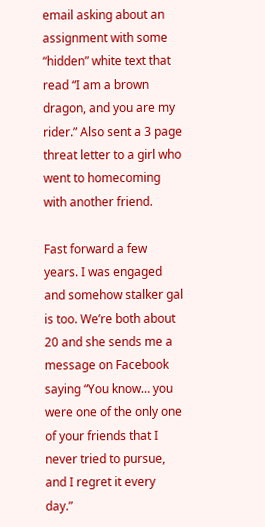email asking about an assignment with some “hidden” white text that read “I am a brown dragon, and you are my rider.” Also sent a 3 page threat letter to a girl who went to homecoming with another friend.

Fast forward a few years. I was engaged and somehow stalker gal is too. We’re both about 20 and she sends me a message on Facebook saying “You know… you were one of the only one of your friends that I never tried to pursue, and I regret it every day.”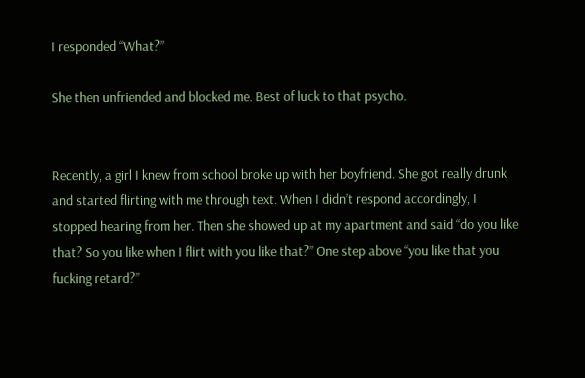I responded “What?”

She then unfriended and blocked me. Best of luck to that psycho.


Recently, a girl I knew from school broke up with her boyfriend. She got really drunk and started flirting with me through text. When I didn’t respond accordingly, I stopped hearing from her. Then she showed up at my apartment and said “do you like that? So you like when I flirt with you like that?” One step above “you like that you fucking retard?”